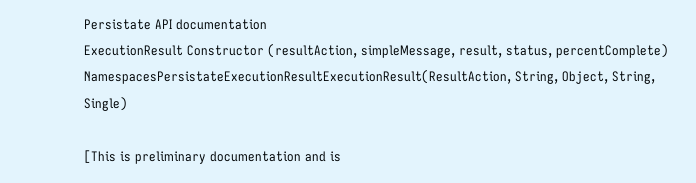Persistate API documentation
ExecutionResult Constructor (resultAction, simpleMessage, result, status, percentComplete)
NamespacesPersistateExecutionResultExecutionResult(ResultAction, String, Object, String, Single)

[This is preliminary documentation and is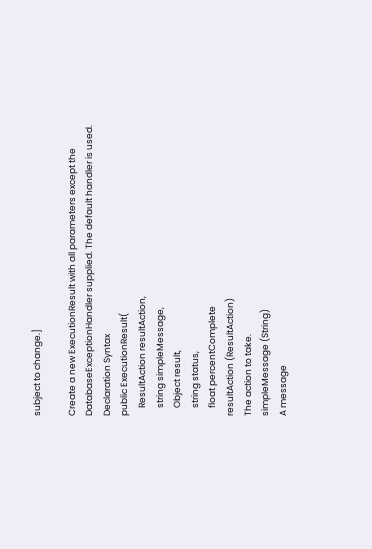subject to change.]

Create a new ExecutionResult with all parameters except the DatabaseExceptionHandler supplied. The default handler is used.
Declaration Syntax
public ExecutionResult(
    ResultAction resultAction,
    string simpleMessage,
    Object result,
    string status,
    float percentComplete
resultAction (ResultAction)
The action to take.
simpleMessage (String)
A message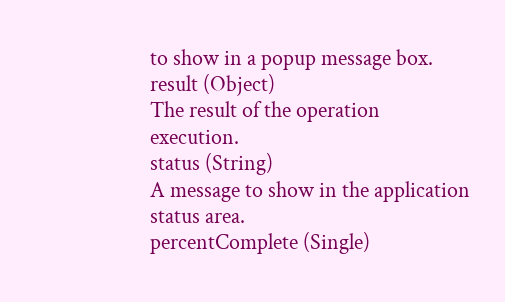to show in a popup message box.
result (Object)
The result of the operation execution.
status (String)
A message to show in the application status area.
percentComplete (Single)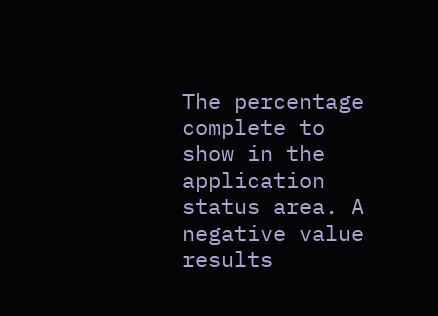The percentage complete to show in the application status area. A negative value results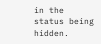in the status being hidden.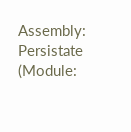Assembly: Persistate (Module: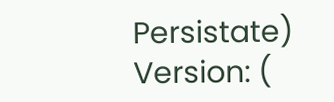Persistate) Version: (